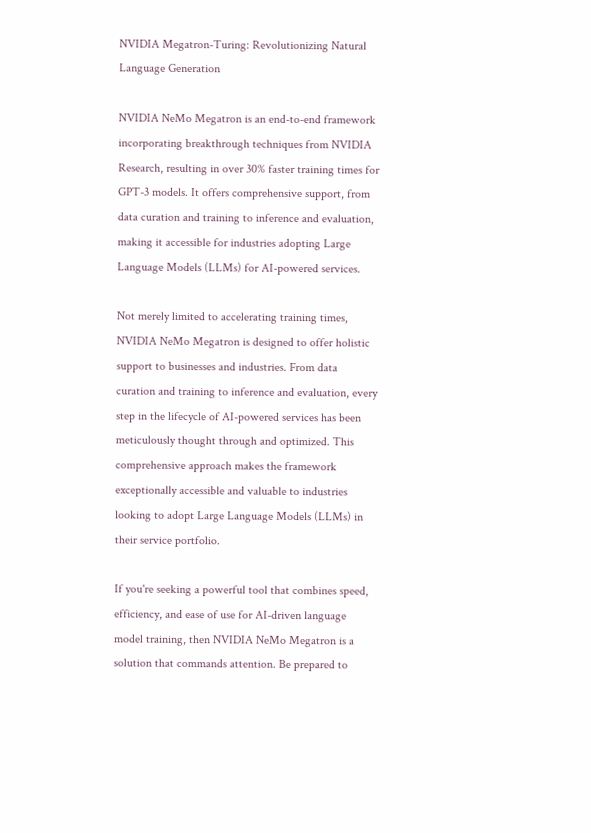NVIDIA Megatron-Turing: Revolutionizing Natural Language Generation

NVIDIA NeMo Megatron is an end-to-end framework incorporating breakthrough techniques from NVIDIA Research, resulting in over 30% faster training times for GPT-3 models. It offers comprehensive support, from data curation and training to inference and evaluation, making it accessible for industries adopting Large Language Models (LLMs) for AI-powered services.

Not merely limited to accelerating training times, NVIDIA NeMo Megatron is designed to offer holistic support to businesses and industries. From data curation and training to inference and evaluation, every step in the lifecycle of AI-powered services has been meticulously thought through and optimized. This comprehensive approach makes the framework exceptionally accessible and valuable to industries looking to adopt Large Language Models (LLMs) in their service portfolio.

If you're seeking a powerful tool that combines speed, efficiency, and ease of use for AI-driven language model training, then NVIDIA NeMo Megatron is a solution that commands attention. Be prepared to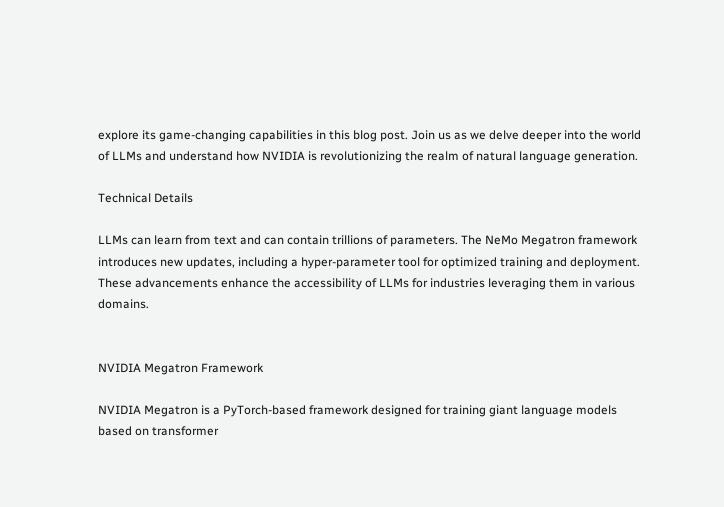explore its game-changing capabilities in this blog post. Join us as we delve deeper into the world of LLMs and understand how NVIDIA is revolutionizing the realm of natural language generation.

Technical Details

LLMs can learn from text and can contain trillions of parameters. The NeMo Megatron framework introduces new updates, including a hyper-parameter tool for optimized training and deployment. These advancements enhance the accessibility of LLMs for industries leveraging them in various domains.


NVIDIA Megatron Framework

NVIDIA Megatron is a PyTorch-based framework designed for training giant language models based on transformer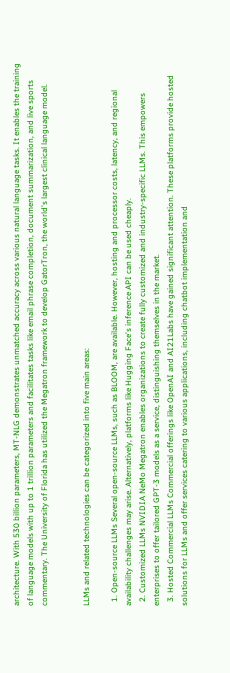architecture. With 530 billion parameters, MT-NLG demonstrates unmatched accuracy across various natural language tasks. It enables the training of language models with up to 1 trillion parameters and facilitates tasks like email phrase completion, document summarization, and live sports commentary. The University of Florida has utilized the Megatron framework to develop GatorTron, the world's largest clinical language model.


LLMs and related technologies can be categorized into five main areas:

  1. Open-source LLMs Several open-source LLMs, such as BLOOM, are available. However, hosting and processor costs, latency, and regional availability challenges may arise. Alternatively, platforms like Hugging Face's inference API can be used cheaply.
  2. Customized LLMs NVIDIA NeMo Megatron enables organizations to create fully customized and industry-specific LLMs. This empowers enterprises to offer tailored GPT-3 models as a service, distinguishing themselves in the market.
  3. Hosted Commercial LLMs Commercial offerings like OpenAI and AI21Labs have gained significant attention. These platforms provide hosted solutions for LLMs and offer services catering to various applications, including chatbot implementation and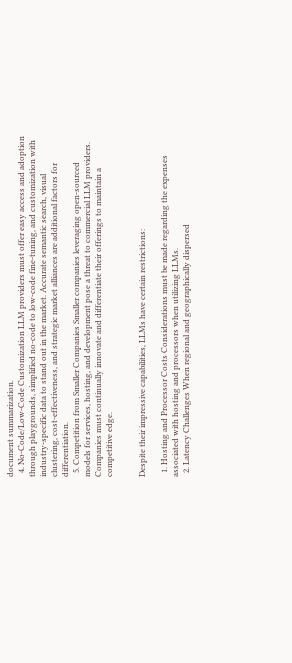document summarization.
  4. No-Code/Low-Code Customization LLM providers must offer easy access and adoption through playgrounds, simplified no-code to low-code fine-tuning, and customization with industry-specific data to stand out in the market. Accurate semantic search, visual clustering, cost-effectiveness, and strategic market alliances are additional factors for differentiation.
  5. Competition from Smaller Companies Smaller companies leveraging open-sourced models for services, hosting, and development pose a threat to commercial LLM providers. Companies must continually innovate and differentiate their offerings to maintain a competitive edge.


Despite their impressive capabilities, LLMs have certain restrictions:

  1. Hosting and Processor Costs Considerations must be made regarding the expenses associated with hosting and processors when utilizing LLMs.
  2. Latency Challenges When regional and geographically dispersed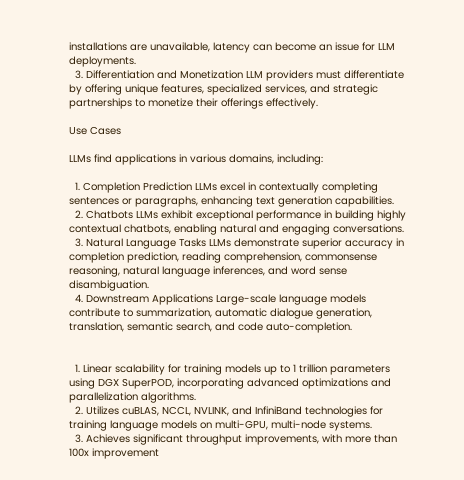installations are unavailable, latency can become an issue for LLM deployments.
  3. Differentiation and Monetization LLM providers must differentiate by offering unique features, specialized services, and strategic partnerships to monetize their offerings effectively.

Use Cases

LLMs find applications in various domains, including:

  1. Completion Prediction LLMs excel in contextually completing sentences or paragraphs, enhancing text generation capabilities.
  2. Chatbots LLMs exhibit exceptional performance in building highly contextual chatbots, enabling natural and engaging conversations.
  3. Natural Language Tasks LLMs demonstrate superior accuracy in completion prediction, reading comprehension, commonsense reasoning, natural language inferences, and word sense disambiguation.
  4. Downstream Applications Large-scale language models contribute to summarization, automatic dialogue generation, translation, semantic search, and code auto-completion.


  1. Linear scalability for training models up to 1 trillion parameters using DGX SuperPOD, incorporating advanced optimizations and parallelization algorithms.
  2. Utilizes cuBLAS, NCCL, NVLINK, and InfiniBand technologies for training language models on multi-GPU, multi-node systems.
  3. Achieves significant throughput improvements, with more than 100x improvement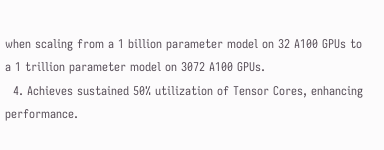when scaling from a 1 billion parameter model on 32 A100 GPUs to a 1 trillion parameter model on 3072 A100 GPUs.
  4. Achieves sustained 50% utilization of Tensor Cores, enhancing performance.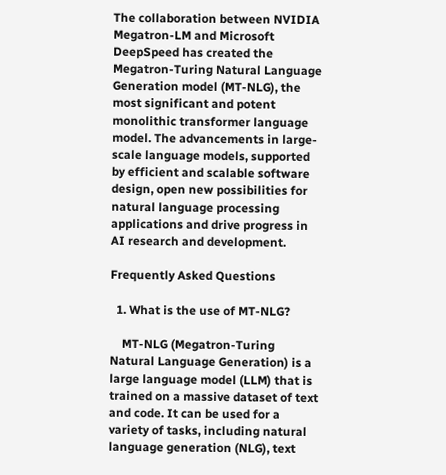The collaboration between NVIDIA Megatron-LM and Microsoft DeepSpeed has created the Megatron-Turing Natural Language Generation model (MT-NLG), the most significant and potent monolithic transformer language model. The advancements in large-scale language models, supported by efficient and scalable software design, open new possibilities for natural language processing applications and drive progress in AI research and development.

Frequently Asked Questions

  1. What is the use of MT-NLG?

    MT-NLG (Megatron-Turing Natural Language Generation) is a large language model (LLM) that is trained on a massive dataset of text and code. It can be used for a variety of tasks, including natural language generation (NLG), text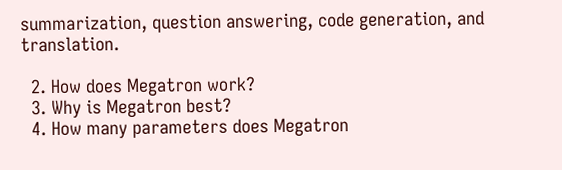summarization, question answering, code generation, and translation.

  2. How does Megatron work?
  3. Why is Megatron best?
  4. How many parameters does Megatron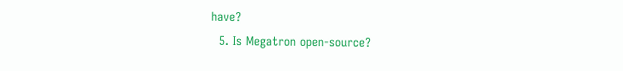have?
  5. Is Megatron open-source?